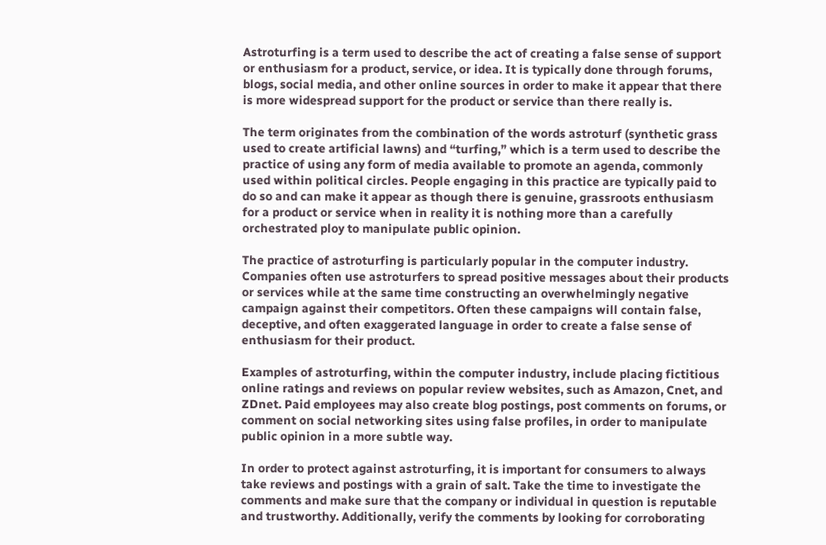Astroturfing is a term used to describe the act of creating a false sense of support or enthusiasm for a product, service, or idea. It is typically done through forums, blogs, social media, and other online sources in order to make it appear that there is more widespread support for the product or service than there really is.

The term originates from the combination of the words astroturf (synthetic grass used to create artificial lawns) and “turfing,” which is a term used to describe the practice of using any form of media available to promote an agenda, commonly used within political circles. People engaging in this practice are typically paid to do so and can make it appear as though there is genuine, grassroots enthusiasm for a product or service when in reality it is nothing more than a carefully orchestrated ploy to manipulate public opinion.

The practice of astroturfing is particularly popular in the computer industry. Companies often use astroturfers to spread positive messages about their products or services while at the same time constructing an overwhelmingly negative campaign against their competitors. Often these campaigns will contain false, deceptive, and often exaggerated language in order to create a false sense of enthusiasm for their product.

Examples of astroturfing, within the computer industry, include placing fictitious online ratings and reviews on popular review websites, such as Amazon, Cnet, and ZDnet. Paid employees may also create blog postings, post comments on forums, or comment on social networking sites using false profiles, in order to manipulate public opinion in a more subtle way.

In order to protect against astroturfing, it is important for consumers to always take reviews and postings with a grain of salt. Take the time to investigate the comments and make sure that the company or individual in question is reputable and trustworthy. Additionally, verify the comments by looking for corroborating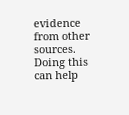evidence from other sources. Doing this can help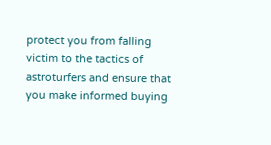protect you from falling victim to the tactics of astroturfers and ensure that you make informed buying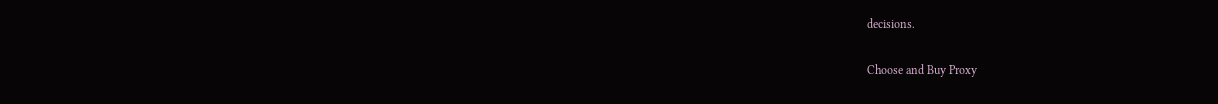decisions.

Choose and Buy Proxy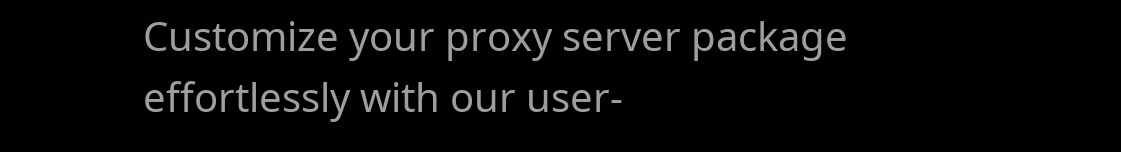Customize your proxy server package effortlessly with our user-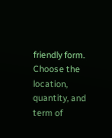friendly form. Choose the location, quantity, and term of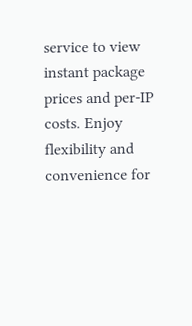service to view instant package prices and per-IP costs. Enjoy flexibility and convenience for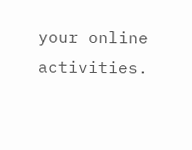your online activities.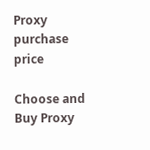Proxy purchase price

Choose and Buy Proxy